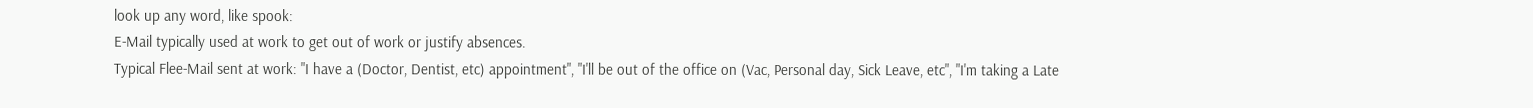look up any word, like spook:
E-Mail typically used at work to get out of work or justify absences.
Typical Flee-Mail sent at work: "I have a (Doctor, Dentist, etc) appointment", "I'll be out of the office on (Vac, Personal day, Sick Leave, etc", "I'm taking a Late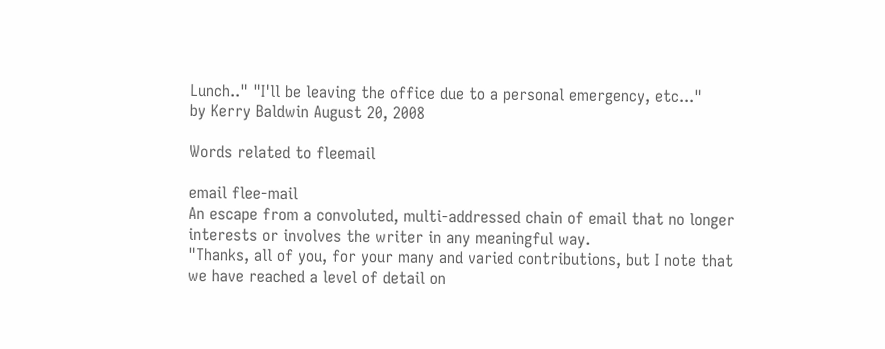Lunch.." "I'll be leaving the office due to a personal emergency, etc..."
by Kerry Baldwin August 20, 2008

Words related to fleemail

email flee-mail
An escape from a convoluted, multi-addressed chain of email that no longer interests or involves the writer in any meaningful way.
"Thanks, all of you, for your many and varied contributions, but I note that we have reached a level of detail on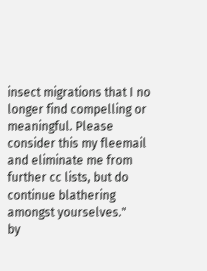insect migrations that I no longer find compelling or meaningful. Please consider this my fleemail and eliminate me from further cc lists, but do continue blathering amongst yourselves."
by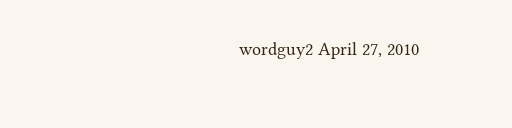wordguy2 April 27, 2010